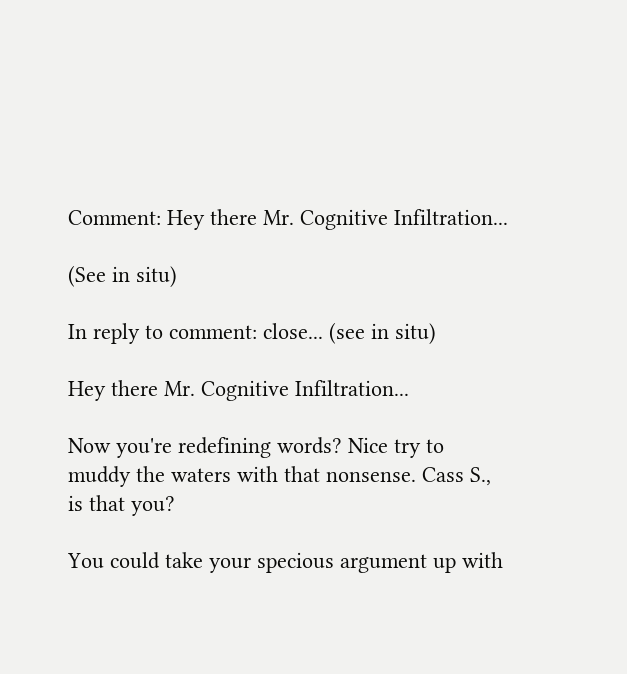Comment: Hey there Mr. Cognitive Infiltration...

(See in situ)

In reply to comment: close... (see in situ)

Hey there Mr. Cognitive Infiltration...

Now you're redefining words? Nice try to muddy the waters with that nonsense. Cass S., is that you?

You could take your specious argument up with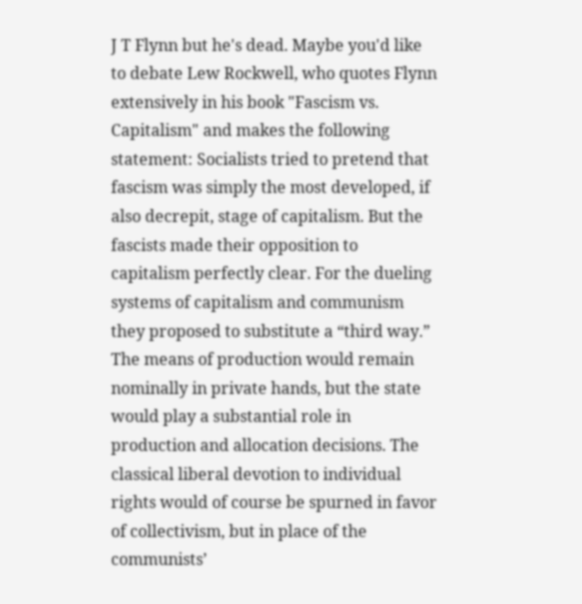J T Flynn but he's dead. Maybe you'd like to debate Lew Rockwell, who quotes Flynn extensively in his book "Fascism vs. Capitalism" and makes the following statement: Socialists tried to pretend that fascism was simply the most developed, if also decrepit, stage of capitalism. But the fascists made their opposition to capitalism perfectly clear. For the dueling systems of capitalism and communism they proposed to substitute a “third way.” The means of production would remain nominally in private hands, but the state would play a substantial role in production and allocation decisions. The classical liberal devotion to individual rights would of course be spurned in favor of collectivism, but in place of the communists’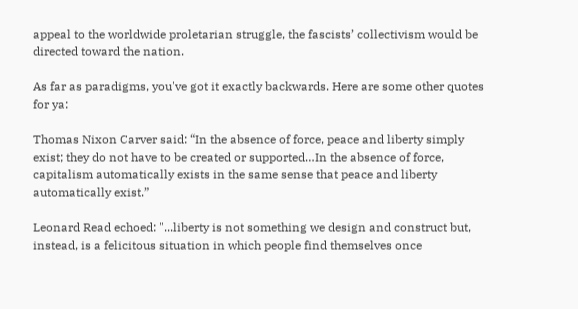appeal to the worldwide proletarian struggle, the fascists’ collectivism would be directed toward the nation.

As far as paradigms, you've got it exactly backwards. Here are some other quotes for ya:

Thomas Nixon Carver said: “In the absence of force, peace and liberty simply exist; they do not have to be created or supported…In the absence of force, capitalism automatically exists in the same sense that peace and liberty automatically exist.”

Leonard Read echoed: "...liberty is not something we design and construct but, instead, is a felicitous situation in which people find themselves once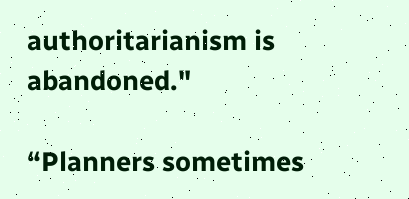authoritarianism is abandoned."

“Planners sometimes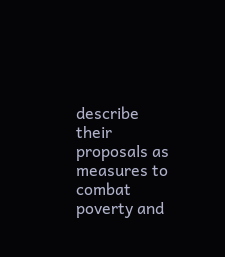describe their proposals as measures to combat poverty and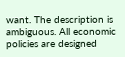want. The description is ambiguous. All economic policies are designed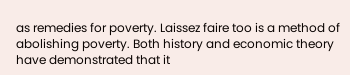as remedies for poverty. Laissez faire too is a method of abolishing poverty. Both history and economic theory have demonstrated that it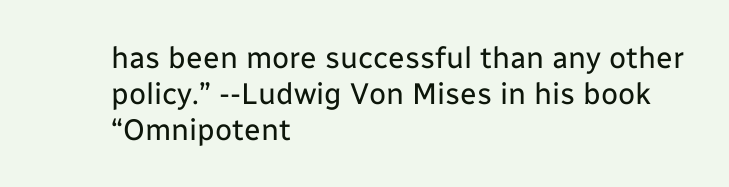has been more successful than any other policy.” --Ludwig Von Mises in his book “Omnipotent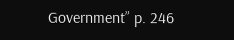Government” p. 246